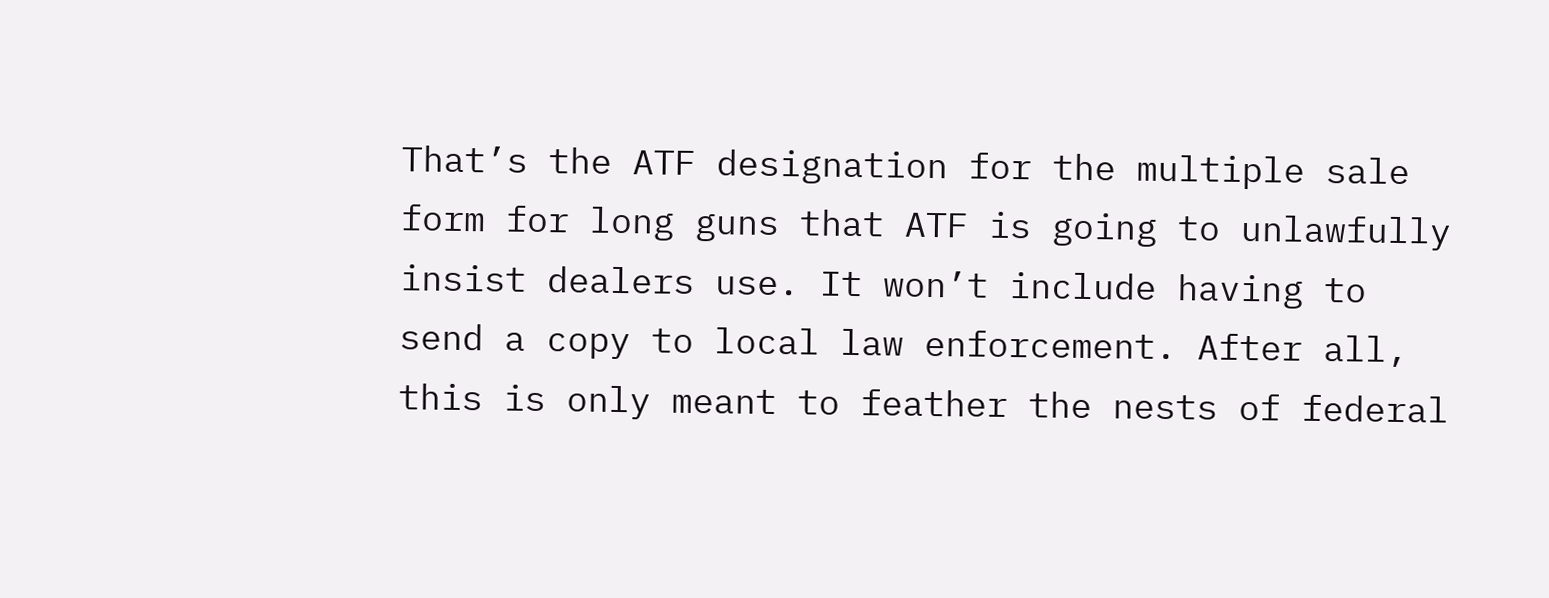That’s the ATF designation for the multiple sale form for long guns that ATF is going to unlawfully insist dealers use. It won’t include having to send a copy to local law enforcement. After all, this is only meant to feather the nests of federal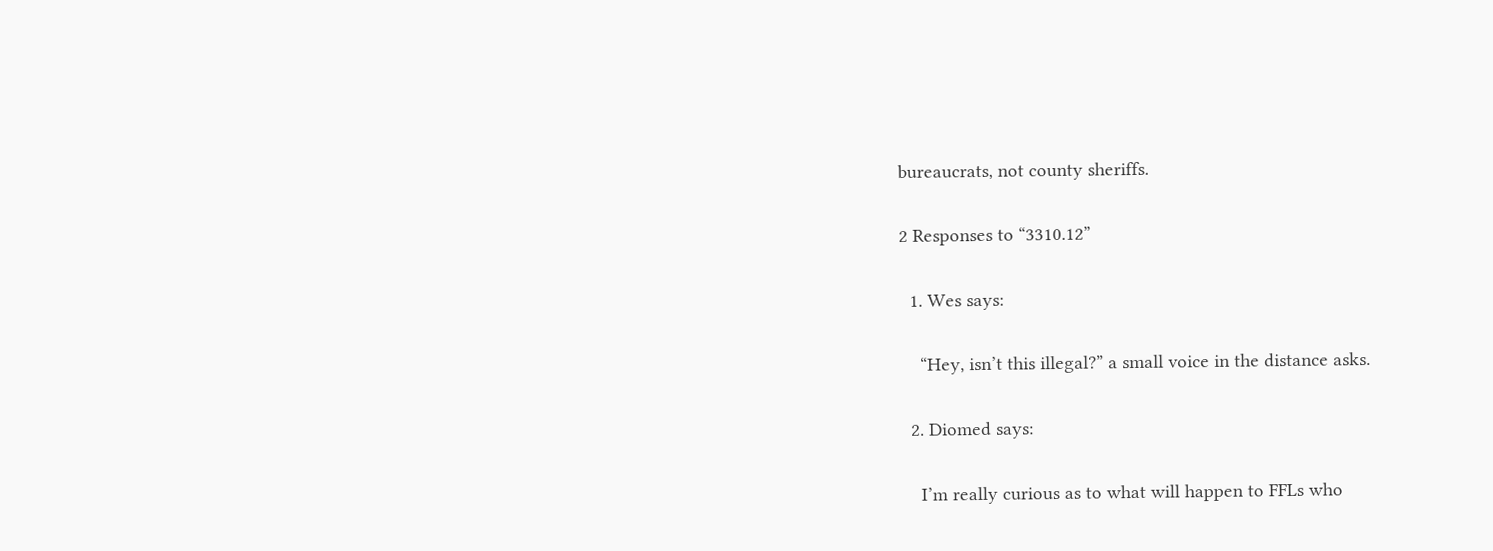bureaucrats, not county sheriffs.

2 Responses to “3310.12”

  1. Wes says:

    “Hey, isn’t this illegal?” a small voice in the distance asks.

  2. Diomed says:

    I’m really curious as to what will happen to FFLs who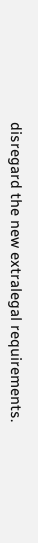disregard the new extralegal requirements.